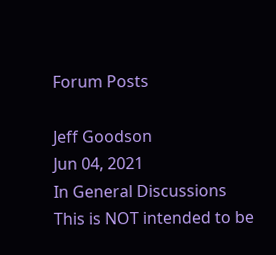Forum Posts

Jeff Goodson
Jun 04, 2021
In General Discussions
This is NOT intended to be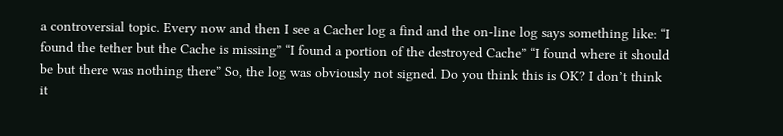a controversial topic. Every now and then I see a Cacher log a find and the on-line log says something like: “I found the tether but the Cache is missing” “I found a portion of the destroyed Cache” “I found where it should be but there was nothing there” So, the log was obviously not signed. Do you think this is OK? I don’t think it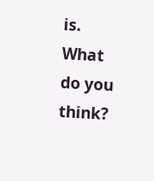is. What do you think?